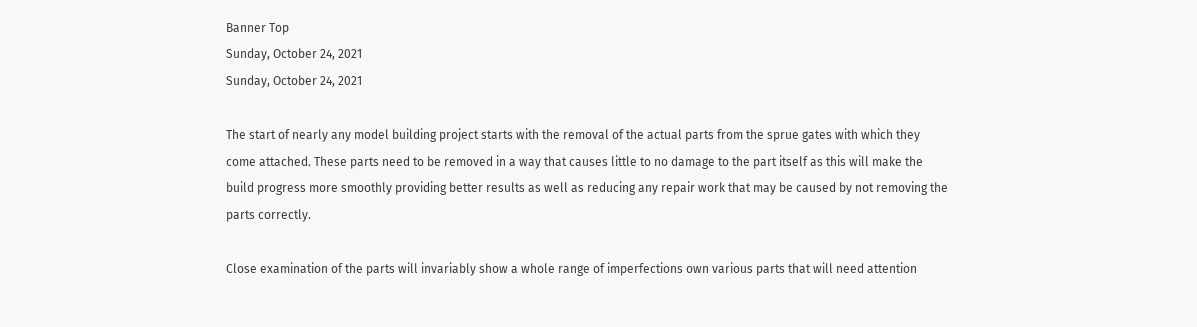Banner Top
Sunday, October 24, 2021
Sunday, October 24, 2021

The start of nearly any model building project starts with the removal of the actual parts from the sprue gates with which they come attached. These parts need to be removed in a way that causes little to no damage to the part itself as this will make the build progress more smoothly providing better results as well as reducing any repair work that may be caused by not removing the parts correctly.

Close examination of the parts will invariably show a whole range of imperfections own various parts that will need attention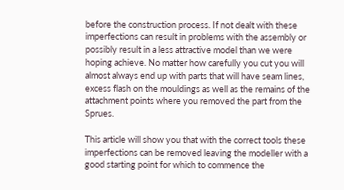before the construction process. If not dealt with these imperfections can result in problems with the assembly or possibly result in a less attractive model than we were hoping achieve. No matter how carefully you cut you will almost always end up with parts that will have seam lines, excess flash on the mouldings as well as the remains of the attachment points where you removed the part from the Sprues.

This article will show you that with the correct tools these imperfections can be removed leaving the modeller with a good starting point for which to commence the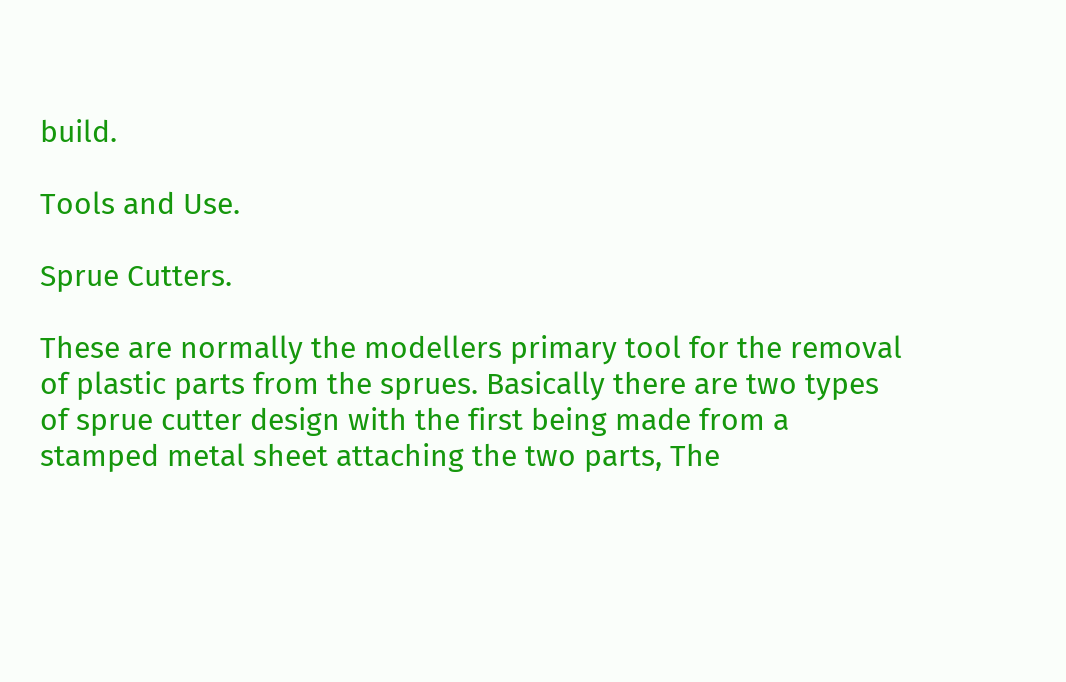build.

Tools and Use.

Sprue Cutters.

These are normally the modellers primary tool for the removal of plastic parts from the sprues. Basically there are two types of sprue cutter design with the first being made from a stamped metal sheet attaching the two parts, The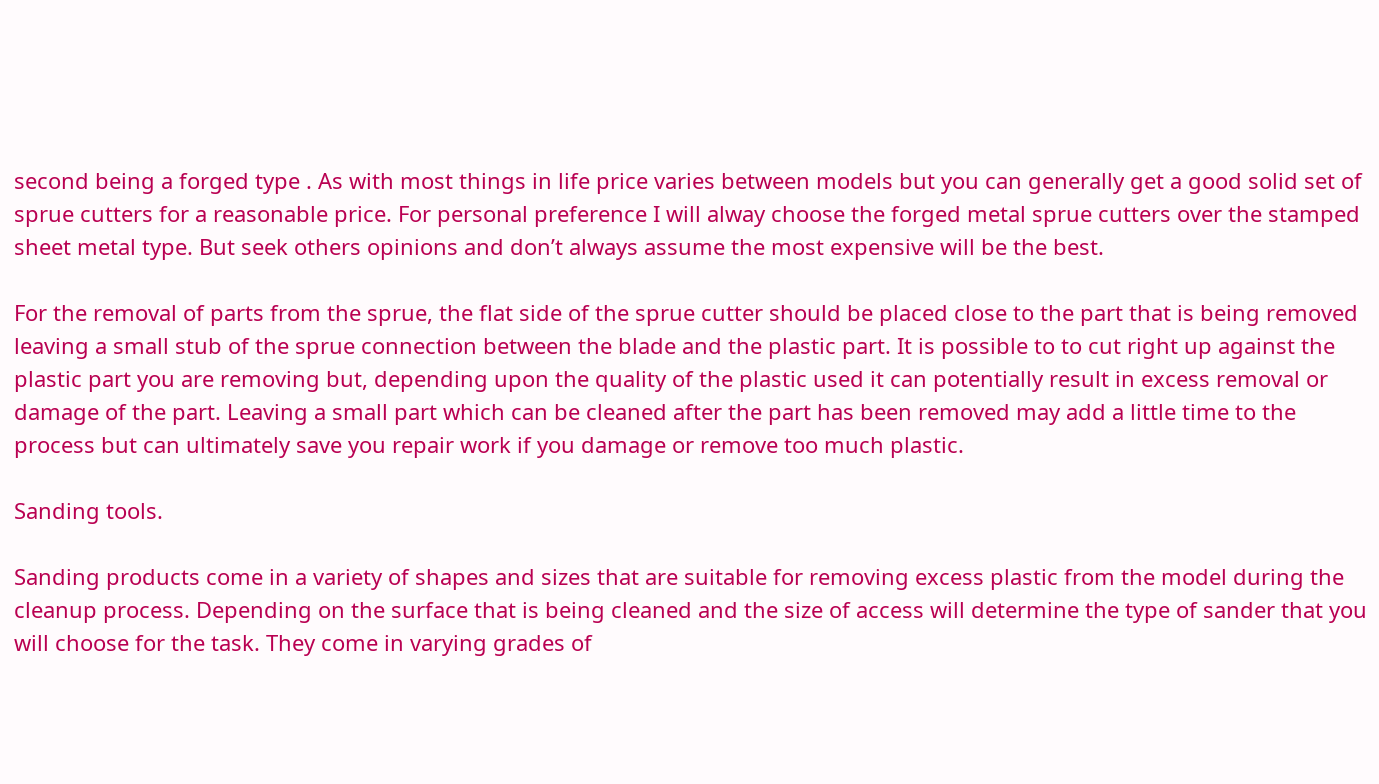second being a forged type . As with most things in life price varies between models but you can generally get a good solid set of sprue cutters for a reasonable price. For personal preference I will alway choose the forged metal sprue cutters over the stamped sheet metal type. But seek others opinions and don’t always assume the most expensive will be the best.

For the removal of parts from the sprue, the flat side of the sprue cutter should be placed close to the part that is being removed leaving a small stub of the sprue connection between the blade and the plastic part. It is possible to to cut right up against the plastic part you are removing but, depending upon the quality of the plastic used it can potentially result in excess removal or damage of the part. Leaving a small part which can be cleaned after the part has been removed may add a little time to the process but can ultimately save you repair work if you damage or remove too much plastic.

Sanding tools.

Sanding products come in a variety of shapes and sizes that are suitable for removing excess plastic from the model during the cleanup process. Depending on the surface that is being cleaned and the size of access will determine the type of sander that you will choose for the task. They come in varying grades of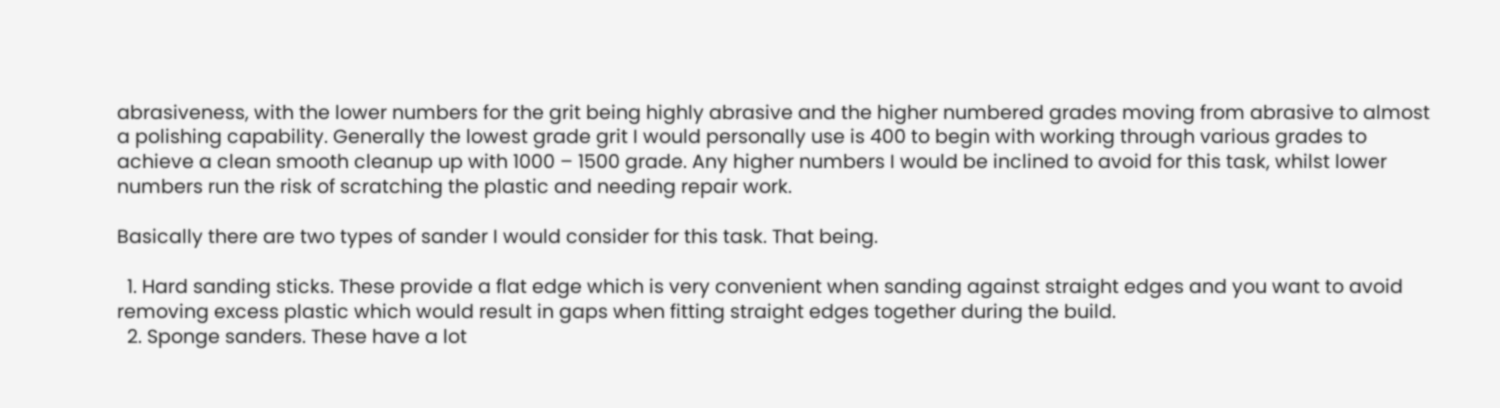abrasiveness, with the lower numbers for the grit being highly abrasive and the higher numbered grades moving from abrasive to almost a polishing capability. Generally the lowest grade grit I would personally use is 400 to begin with working through various grades to achieve a clean smooth cleanup up with 1000 – 1500 grade. Any higher numbers I would be inclined to avoid for this task, whilst lower numbers run the risk of scratching the plastic and needing repair work.

Basically there are two types of sander I would consider for this task. That being.

  1. Hard sanding sticks. These provide a flat edge which is very convenient when sanding against straight edges and you want to avoid removing excess plastic which would result in gaps when fitting straight edges together during the build.
  2. Sponge sanders. These have a lot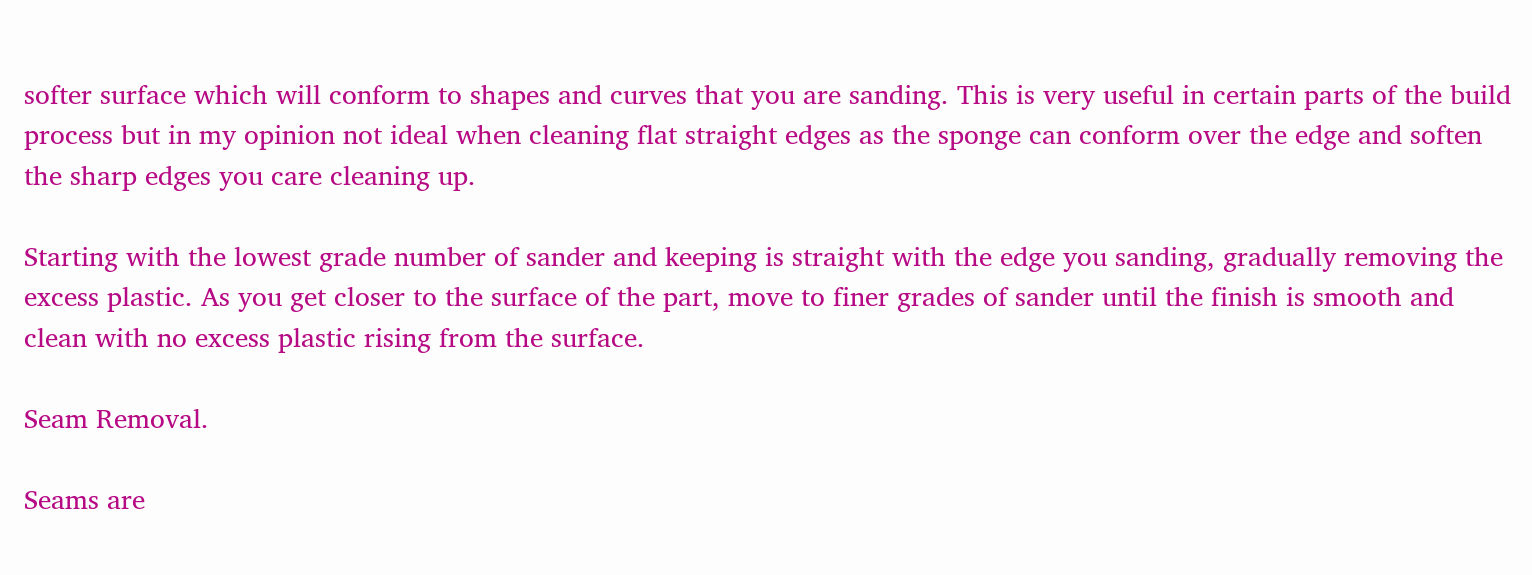softer surface which will conform to shapes and curves that you are sanding. This is very useful in certain parts of the build process but in my opinion not ideal when cleaning flat straight edges as the sponge can conform over the edge and soften the sharp edges you care cleaning up.

Starting with the lowest grade number of sander and keeping is straight with the edge you sanding, gradually removing the excess plastic. As you get closer to the surface of the part, move to finer grades of sander until the finish is smooth and clean with no excess plastic rising from the surface.

Seam Removal.

Seams are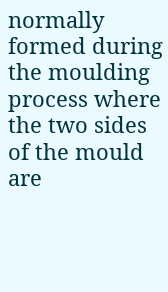normally formed during the moulding process where the two sides of the mould are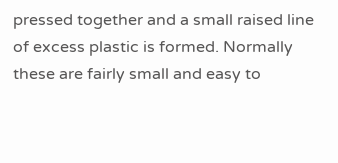pressed together and a small raised line of excess plastic is formed. Normally these are fairly small and easy to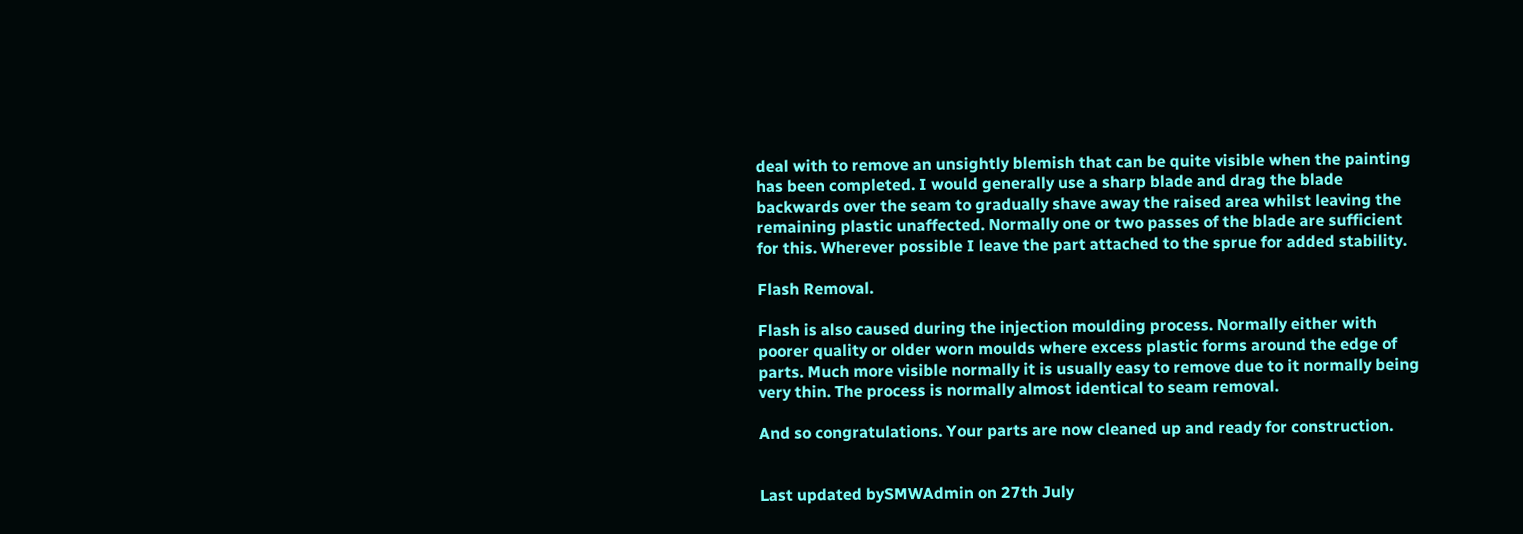deal with to remove an unsightly blemish that can be quite visible when the painting has been completed. I would generally use a sharp blade and drag the blade backwards over the seam to gradually shave away the raised area whilst leaving the remaining plastic unaffected. Normally one or two passes of the blade are sufficient for this. Wherever possible I leave the part attached to the sprue for added stability.

Flash Removal.

Flash is also caused during the injection moulding process. Normally either with poorer quality or older worn moulds where excess plastic forms around the edge of parts. Much more visible normally it is usually easy to remove due to it normally being very thin. The process is normally almost identical to seam removal.

And so congratulations. Your parts are now cleaned up and ready for construction.


Last updated bySMWAdmin on 27th July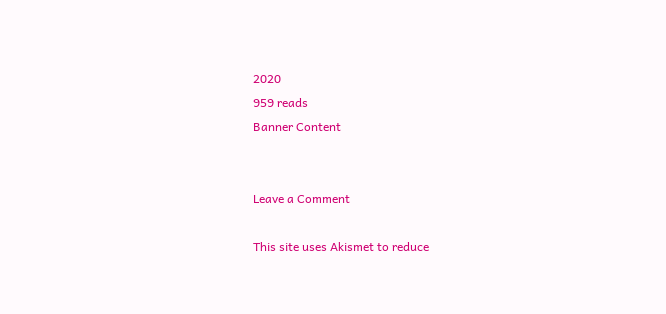2020
959 reads
Banner Content


Leave a Comment

This site uses Akismet to reduce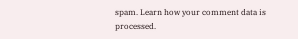spam. Learn how your comment data is processed.